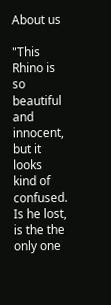About us

"This Rhino is so beautiful and innocent, but it looks kind of confused. Is he lost, is the the only one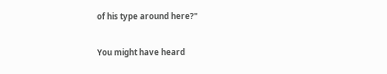of his type around here?"

You might have heard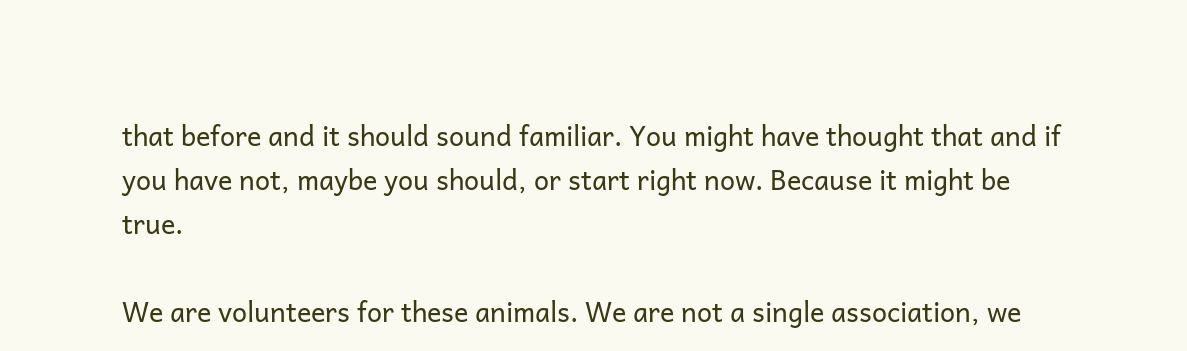that before and it should sound familiar. You might have thought that and if you have not, maybe you should, or start right now. Because it might be true.

We are volunteers for these animals. We are not a single association, we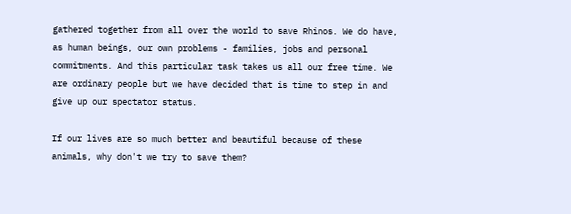gathered together from all over the world to save Rhinos. We do have, as human beings, our own problems - families, jobs and personal commitments. And this particular task takes us all our free time. We are ordinary people but we have decided that is time to step in and give up our spectator status.

If our lives are so much better and beautiful because of these animals, why don't we try to save them?